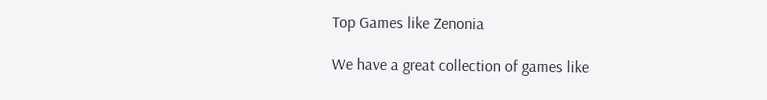Top Games like Zenonia

We have a great collection of games like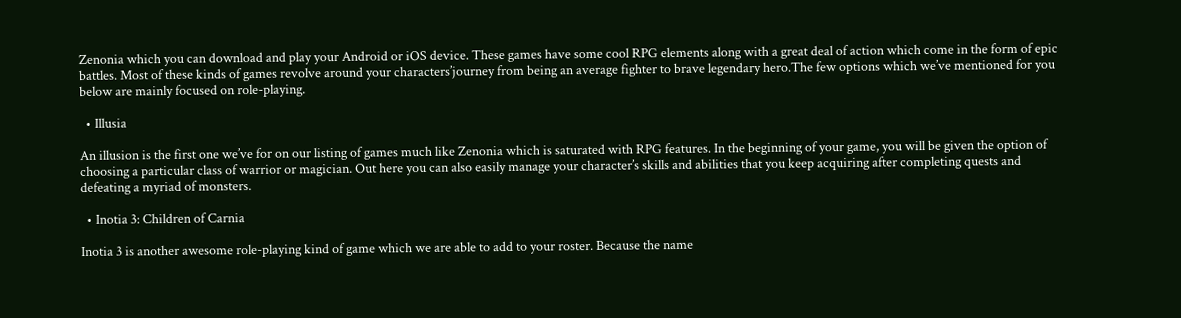Zenonia which you can download and play your Android or iOS device. These games have some cool RPG elements along with a great deal of action which come in the form of epic battles. Most of these kinds of games revolve around your characters’journey from being an average fighter to brave legendary hero.The few options which we’ve mentioned for you below are mainly focused on role-playing.

  • Illusia

An illusion is the first one we’ve for on our listing of games much like Zenonia which is saturated with RPG features. In the beginning of your game, you will be given the option of choosing a particular class of warrior or magician. Out here you can also easily manage your character’s skills and abilities that you keep acquiring after completing quests and defeating a myriad of monsters.

  • Inotia 3: Children of Carnia

Inotia 3 is another awesome role-playing kind of game which we are able to add to your roster. Because the name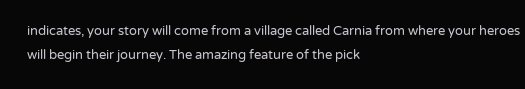indicates, your story will come from a village called Carnia from where your heroes will begin their journey. The amazing feature of the pick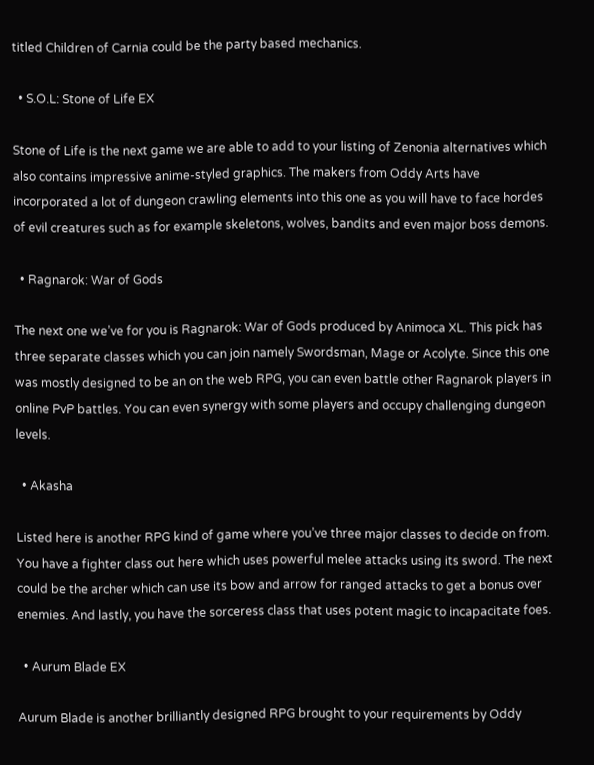titled Children of Carnia could be the party based mechanics.

  • S.O.L: Stone of Life EX

Stone of Life is the next game we are able to add to your listing of Zenonia alternatives which also contains impressive anime-styled graphics. The makers from Oddy Arts have incorporated a lot of dungeon crawling elements into this one as you will have to face hordes of evil creatures such as for example skeletons, wolves, bandits and even major boss demons.

  • Ragnarok: War of Gods

The next one we’ve for you is Ragnarok: War of Gods produced by Animoca XL. This pick has three separate classes which you can join namely Swordsman, Mage or Acolyte. Since this one was mostly designed to be an on the web RPG, you can even battle other Ragnarok players in online PvP battles. You can even synergy with some players and occupy challenging dungeon levels.

  • Akasha

Listed here is another RPG kind of game where you’ve three major classes to decide on from. You have a fighter class out here which uses powerful melee attacks using its sword. The next could be the archer which can use its bow and arrow for ranged attacks to get a bonus over enemies. And lastly, you have the sorceress class that uses potent magic to incapacitate foes.

  • Aurum Blade EX

Aurum Blade is another brilliantly designed RPG brought to your requirements by Oddy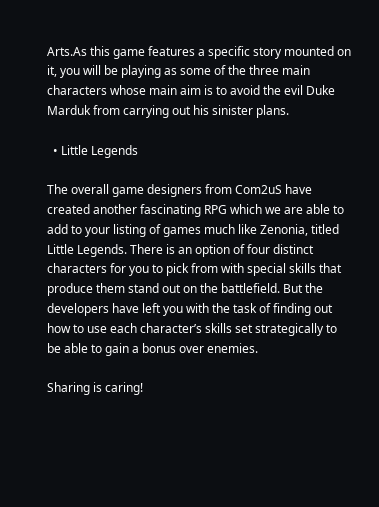Arts.As this game features a specific story mounted on it, you will be playing as some of the three main characters whose main aim is to avoid the evil Duke Marduk from carrying out his sinister plans.

  • Little Legends

The overall game designers from Com2uS have created another fascinating RPG which we are able to add to your listing of games much like Zenonia, titled Little Legends. There is an option of four distinct characters for you to pick from with special skills that produce them stand out on the battlefield. But the developers have left you with the task of finding out how to use each character’s skills set strategically to be able to gain a bonus over enemies.

Sharing is caring!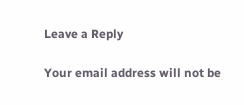Leave a Reply

Your email address will not be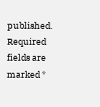published. Required fields are marked *